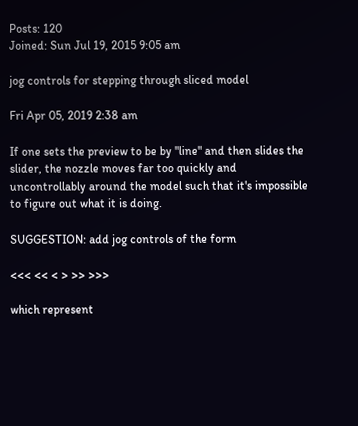Posts: 120
Joined: Sun Jul 19, 2015 9:05 am

jog controls for stepping through sliced model

Fri Apr 05, 2019 2:38 am

If one sets the preview to be by "line" and then slides the slider, the nozzle moves far too quickly and uncontrollably around the model such that it's impossible to figure out what it is doing.

SUGGESTION: add jog controls of the form

<<< << < > >> >>>

which represent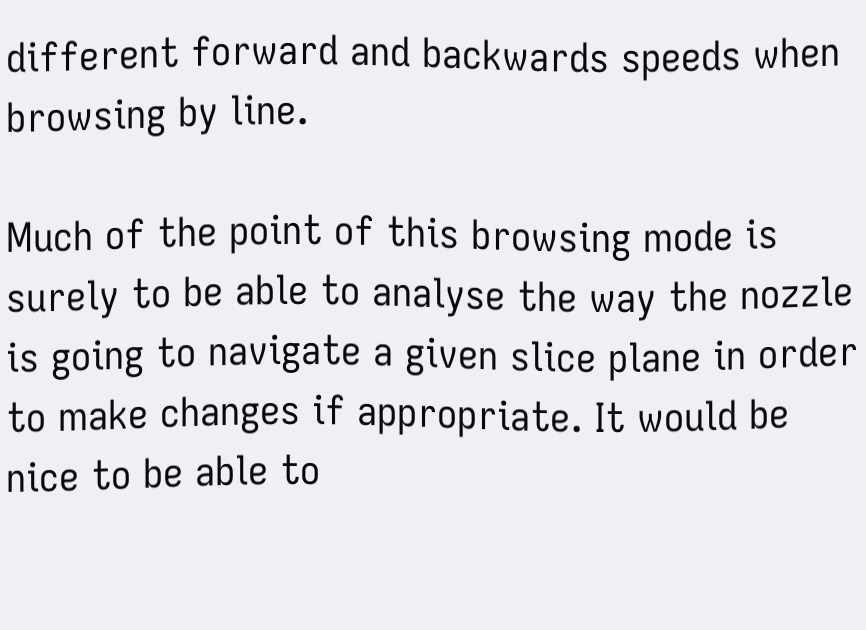different forward and backwards speeds when browsing by line.

Much of the point of this browsing mode is surely to be able to analyse the way the nozzle is going to navigate a given slice plane in order to make changes if appropriate. It would be nice to be able to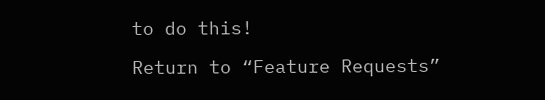to do this!

Return to “Feature Requests”